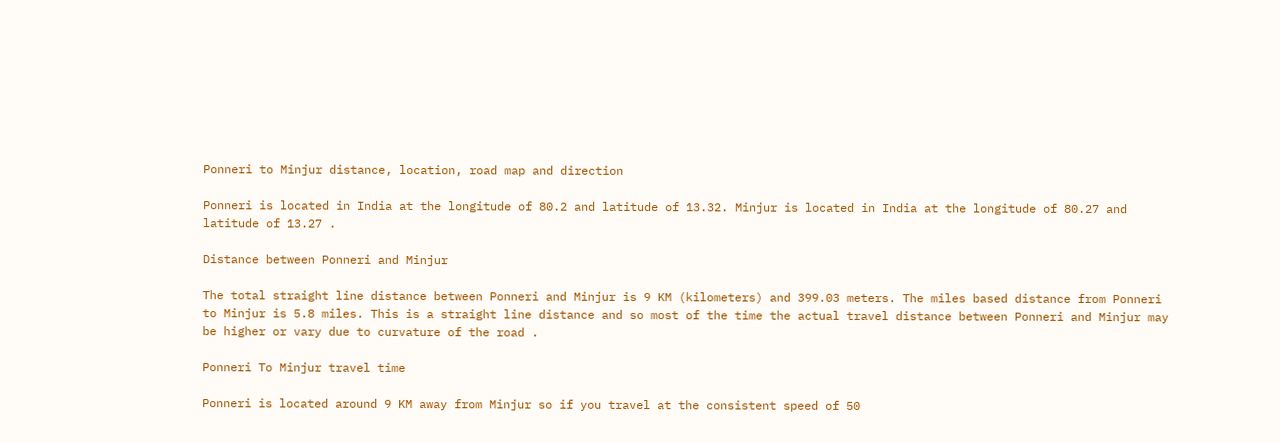Ponneri to Minjur distance, location, road map and direction

Ponneri is located in India at the longitude of 80.2 and latitude of 13.32. Minjur is located in India at the longitude of 80.27 and latitude of 13.27 .

Distance between Ponneri and Minjur

The total straight line distance between Ponneri and Minjur is 9 KM (kilometers) and 399.03 meters. The miles based distance from Ponneri to Minjur is 5.8 miles. This is a straight line distance and so most of the time the actual travel distance between Ponneri and Minjur may be higher or vary due to curvature of the road .

Ponneri To Minjur travel time

Ponneri is located around 9 KM away from Minjur so if you travel at the consistent speed of 50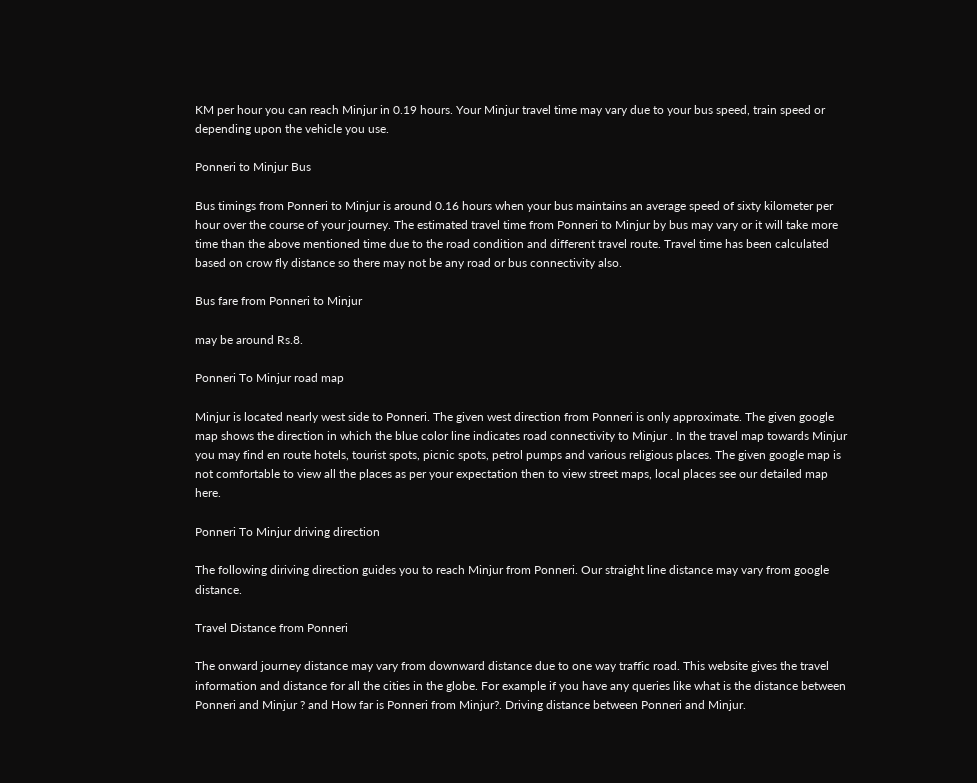KM per hour you can reach Minjur in 0.19 hours. Your Minjur travel time may vary due to your bus speed, train speed or depending upon the vehicle you use.

Ponneri to Minjur Bus

Bus timings from Ponneri to Minjur is around 0.16 hours when your bus maintains an average speed of sixty kilometer per hour over the course of your journey. The estimated travel time from Ponneri to Minjur by bus may vary or it will take more time than the above mentioned time due to the road condition and different travel route. Travel time has been calculated based on crow fly distance so there may not be any road or bus connectivity also.

Bus fare from Ponneri to Minjur

may be around Rs.8.

Ponneri To Minjur road map

Minjur is located nearly west side to Ponneri. The given west direction from Ponneri is only approximate. The given google map shows the direction in which the blue color line indicates road connectivity to Minjur . In the travel map towards Minjur you may find en route hotels, tourist spots, picnic spots, petrol pumps and various religious places. The given google map is not comfortable to view all the places as per your expectation then to view street maps, local places see our detailed map here.

Ponneri To Minjur driving direction

The following diriving direction guides you to reach Minjur from Ponneri. Our straight line distance may vary from google distance.

Travel Distance from Ponneri

The onward journey distance may vary from downward distance due to one way traffic road. This website gives the travel information and distance for all the cities in the globe. For example if you have any queries like what is the distance between Ponneri and Minjur ? and How far is Ponneri from Minjur?. Driving distance between Ponneri and Minjur.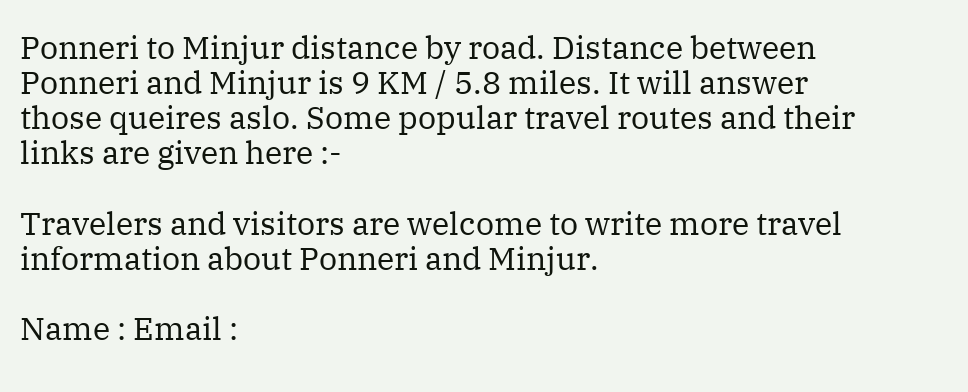Ponneri to Minjur distance by road. Distance between Ponneri and Minjur is 9 KM / 5.8 miles. It will answer those queires aslo. Some popular travel routes and their links are given here :-

Travelers and visitors are welcome to write more travel information about Ponneri and Minjur.

Name : Email :